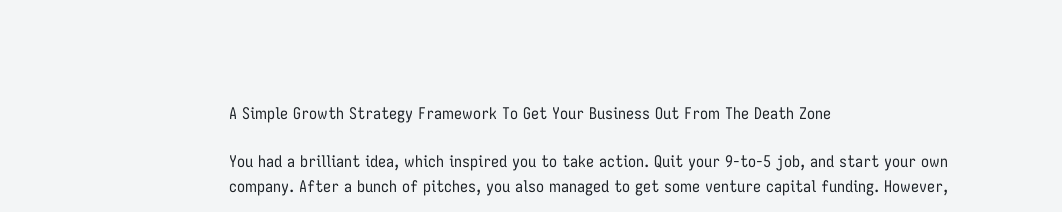A Simple Growth Strategy Framework To Get Your Business Out From The Death Zone

You had a brilliant idea, which inspired you to take action. Quit your 9-to-5 job, and start your own company. After a bunch of pitches, you also managed to get some venture capital funding. However,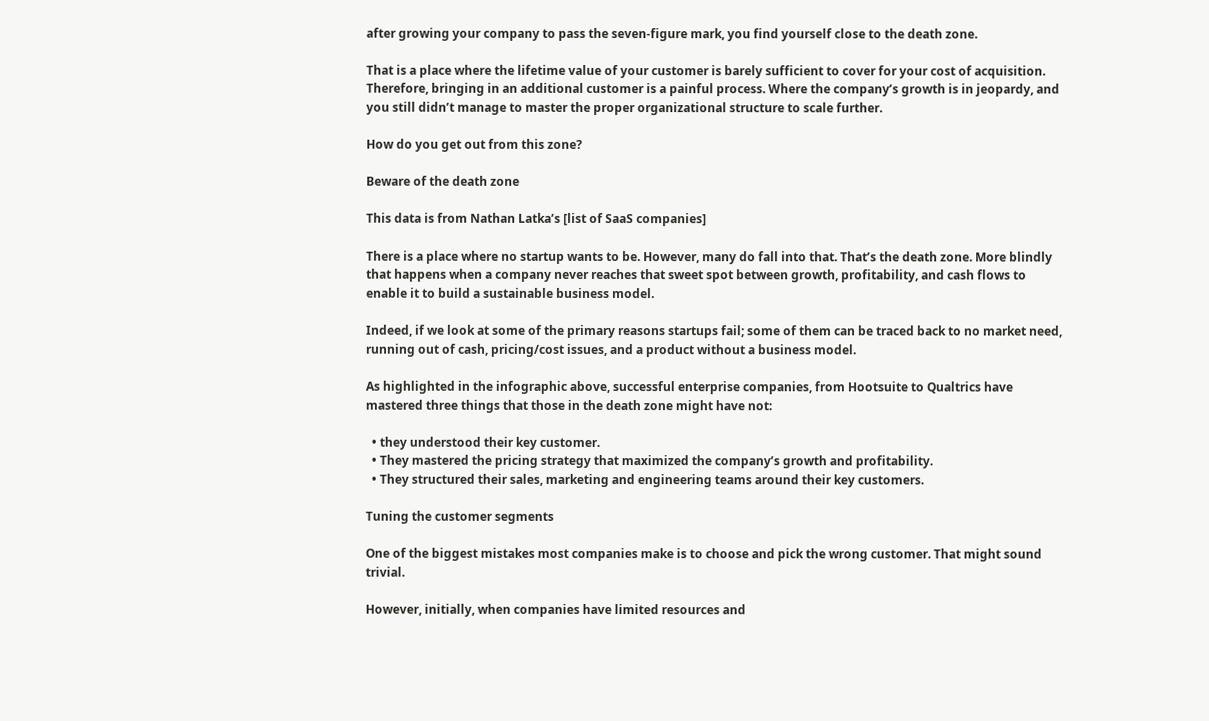after growing your company to pass the seven-figure mark, you find yourself close to the death zone.

That is a place where the lifetime value of your customer is barely sufficient to cover for your cost of acquisition. Therefore, bringing in an additional customer is a painful process. Where the company’s growth is in jeopardy, and you still didn’t manage to master the proper organizational structure to scale further.

How do you get out from this zone?

Beware of the death zone

This data is from Nathan Latka’s [list of SaaS companies]

There is a place where no startup wants to be. However, many do fall into that. That’s the death zone. More blindly that happens when a company never reaches that sweet spot between growth, profitability, and cash flows to enable it to build a sustainable business model.

Indeed, if we look at some of the primary reasons startups fail; some of them can be traced back to no market need, running out of cash, pricing/cost issues, and a product without a business model.

As highlighted in the infographic above, successful enterprise companies, from Hootsuite to Qualtrics have mastered three things that those in the death zone might have not:

  • they understood their key customer.
  • They mastered the pricing strategy that maximized the company’s growth and profitability.
  • They structured their sales, marketing and engineering teams around their key customers.

Tuning the customer segments

One of the biggest mistakes most companies make is to choose and pick the wrong customer. That might sound trivial.

However, initially, when companies have limited resources and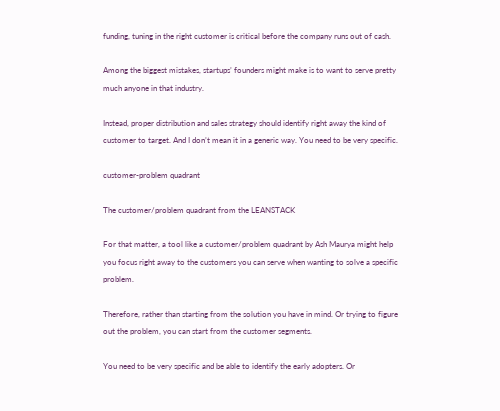funding, tuning in the right customer is critical before the company runs out of cash.

Among the biggest mistakes, startups’ founders might make is to want to serve pretty much anyone in that industry.

Instead, proper distribution and sales strategy should identify right away the kind of customer to target. And I don’t mean it in a generic way. You need to be very specific.

customer-problem quadrant

The customer/problem quadrant from the LEANSTACK

For that matter, a tool like a customer/problem quadrant by Ash Maurya might help you focus right away to the customers you can serve when wanting to solve a specific problem.

Therefore, rather than starting from the solution you have in mind. Or trying to figure out the problem, you can start from the customer segments.

You need to be very specific and be able to identify the early adopters. Or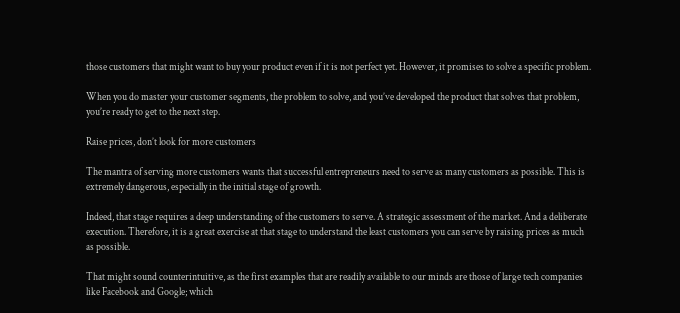those customers that might want to buy your product even if it is not perfect yet. However, it promises to solve a specific problem.

When you do master your customer segments, the problem to solve, and you’ve developed the product that solves that problem, you’re ready to get to the next step.

Raise prices, don’t look for more customers

The mantra of serving more customers wants that successful entrepreneurs need to serve as many customers as possible. This is extremely dangerous, especially in the initial stage of growth.

Indeed, that stage requires a deep understanding of the customers to serve. A strategic assessment of the market. And a deliberate execution. Therefore, it is a great exercise at that stage to understand the least customers you can serve by raising prices as much as possible.

That might sound counterintuitive, as the first examples that are readily available to our minds are those of large tech companies like Facebook and Google; which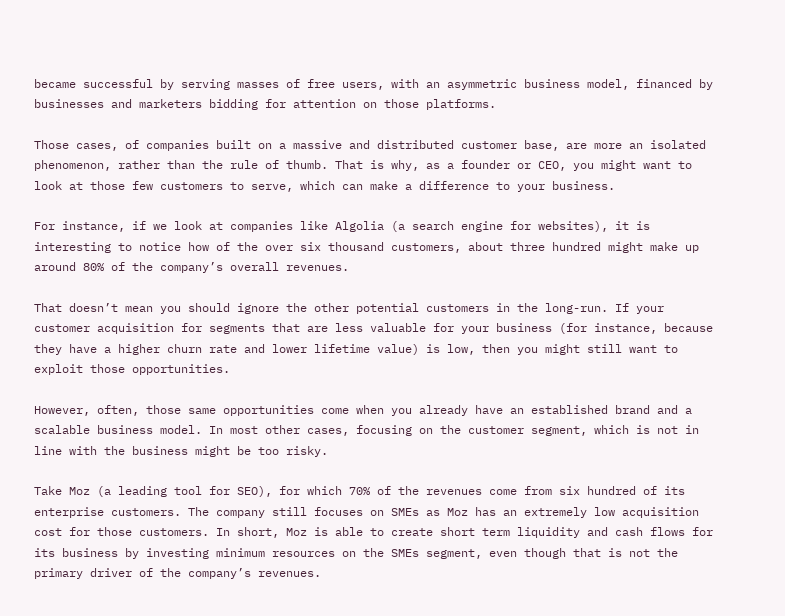became successful by serving masses of free users, with an asymmetric business model, financed by businesses and marketers bidding for attention on those platforms.

Those cases, of companies built on a massive and distributed customer base, are more an isolated phenomenon, rather than the rule of thumb. That is why, as a founder or CEO, you might want to look at those few customers to serve, which can make a difference to your business.

For instance, if we look at companies like Algolia (a search engine for websites), it is interesting to notice how of the over six thousand customers, about three hundred might make up around 80% of the company’s overall revenues.

That doesn’t mean you should ignore the other potential customers in the long-run. If your customer acquisition for segments that are less valuable for your business (for instance, because they have a higher churn rate and lower lifetime value) is low, then you might still want to exploit those opportunities.

However, often, those same opportunities come when you already have an established brand and a scalable business model. In most other cases, focusing on the customer segment, which is not in line with the business might be too risky.

Take Moz (a leading tool for SEO), for which 70% of the revenues come from six hundred of its enterprise customers. The company still focuses on SMEs as Moz has an extremely low acquisition cost for those customers. In short, Moz is able to create short term liquidity and cash flows for its business by investing minimum resources on the SMEs segment, even though that is not the primary driver of the company’s revenues.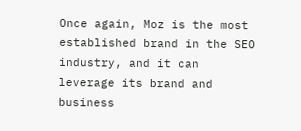Once again, Moz is the most established brand in the SEO industry, and it can leverage its brand and business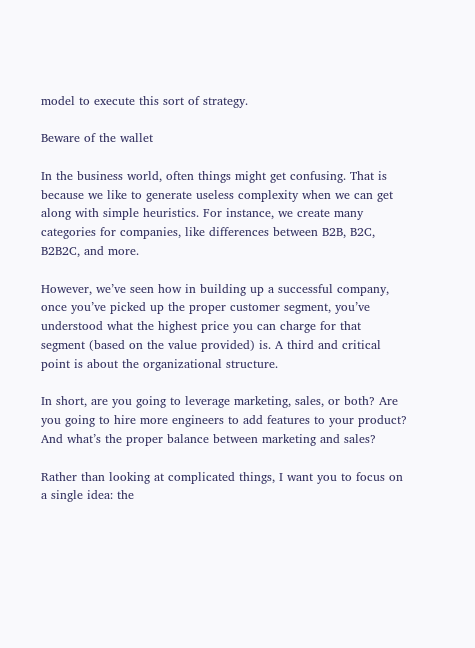model to execute this sort of strategy.

Beware of the wallet

In the business world, often things might get confusing. That is because we like to generate useless complexity when we can get along with simple heuristics. For instance, we create many categories for companies, like differences between B2B, B2C, B2B2C, and more.

However, we’ve seen how in building up a successful company, once you’ve picked up the proper customer segment, you’ve understood what the highest price you can charge for that segment (based on the value provided) is. A third and critical point is about the organizational structure.

In short, are you going to leverage marketing, sales, or both? Are you going to hire more engineers to add features to your product? And what’s the proper balance between marketing and sales?

Rather than looking at complicated things, I want you to focus on a single idea: the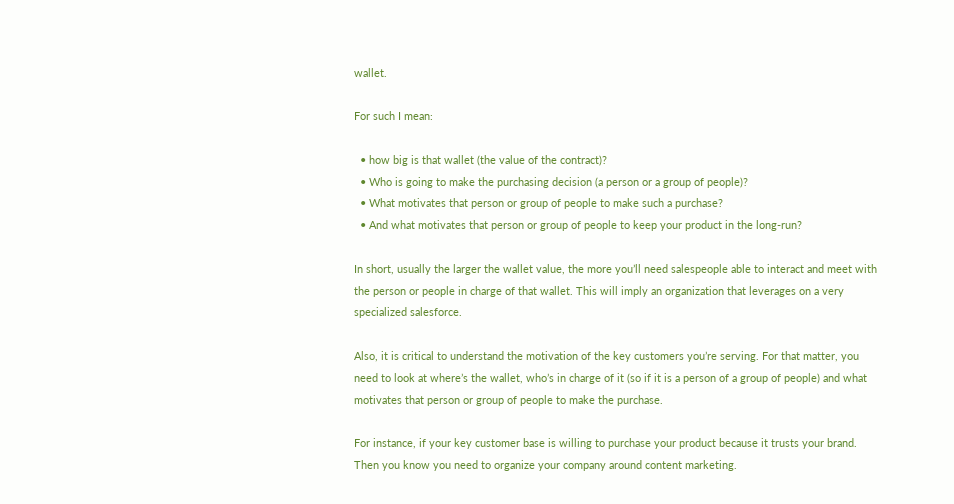wallet.

For such I mean:

  • how big is that wallet (the value of the contract)?
  • Who is going to make the purchasing decision (a person or a group of people)?
  • What motivates that person or group of people to make such a purchase?
  • And what motivates that person or group of people to keep your product in the long-run?

In short, usually the larger the wallet value, the more you’ll need salespeople able to interact and meet with the person or people in charge of that wallet. This will imply an organization that leverages on a very specialized salesforce.

Also, it is critical to understand the motivation of the key customers you’re serving. For that matter, you need to look at where’s the wallet, who’s in charge of it (so if it is a person of a group of people) and what motivates that person or group of people to make the purchase.

For instance, if your key customer base is willing to purchase your product because it trusts your brand. Then you know you need to organize your company around content marketing.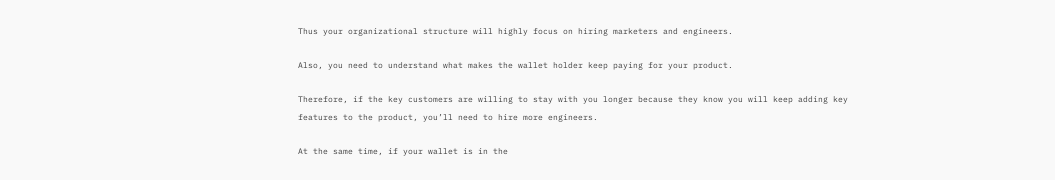Thus your organizational structure will highly focus on hiring marketers and engineers.

Also, you need to understand what makes the wallet holder keep paying for your product.

Therefore, if the key customers are willing to stay with you longer because they know you will keep adding key features to the product, you’ll need to hire more engineers.

At the same time, if your wallet is in the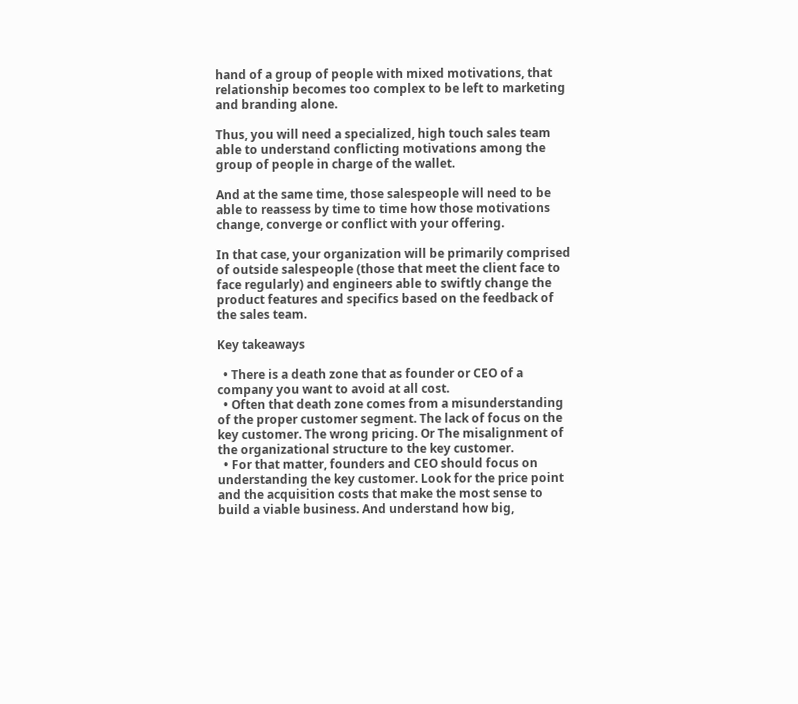hand of a group of people with mixed motivations, that relationship becomes too complex to be left to marketing and branding alone.

Thus, you will need a specialized, high touch sales team able to understand conflicting motivations among the group of people in charge of the wallet.

And at the same time, those salespeople will need to be able to reassess by time to time how those motivations change, converge or conflict with your offering.

In that case, your organization will be primarily comprised of outside salespeople (those that meet the client face to face regularly) and engineers able to swiftly change the product features and specifics based on the feedback of the sales team.

Key takeaways

  • There is a death zone that as founder or CEO of a company you want to avoid at all cost.
  • Often that death zone comes from a misunderstanding of the proper customer segment. The lack of focus on the key customer. The wrong pricing. Or The misalignment of the organizational structure to the key customer.
  • For that matter, founders and CEO should focus on understanding the key customer. Look for the price point and the acquisition costs that make the most sense to build a viable business. And understand how big,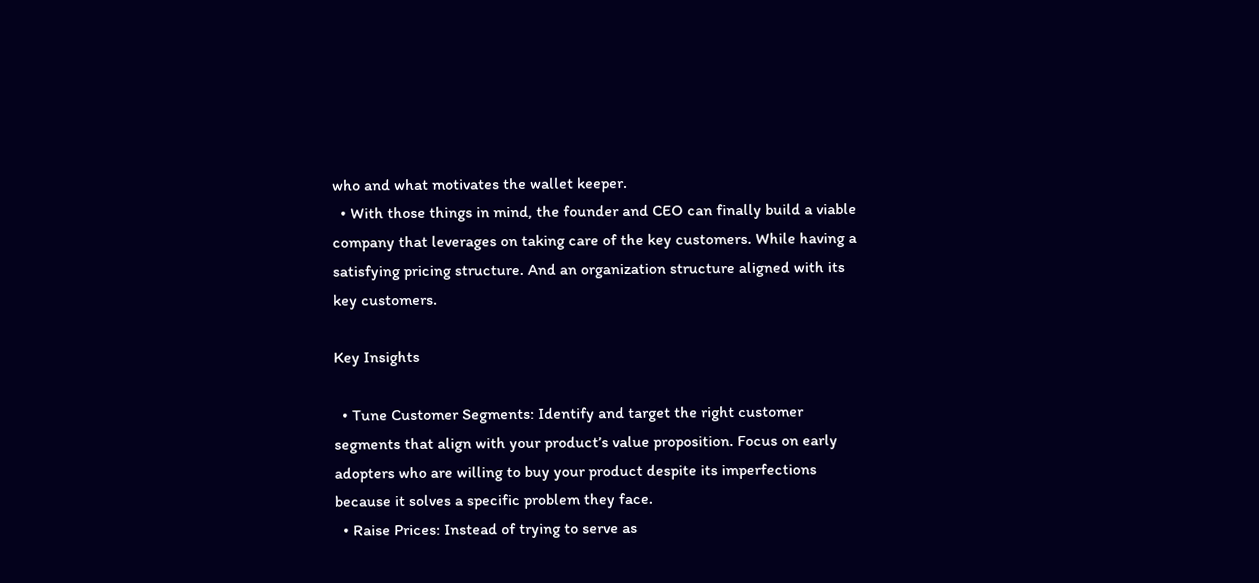who and what motivates the wallet keeper.
  • With those things in mind, the founder and CEO can finally build a viable company that leverages on taking care of the key customers. While having a satisfying pricing structure. And an organization structure aligned with its key customers.

Key Insights

  • Tune Customer Segments: Identify and target the right customer segments that align with your product’s value proposition. Focus on early adopters who are willing to buy your product despite its imperfections because it solves a specific problem they face.
  • Raise Prices: Instead of trying to serve as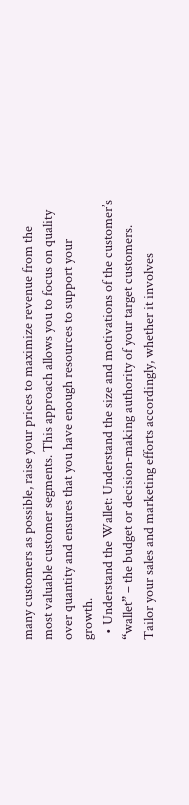many customers as possible, raise your prices to maximize revenue from the most valuable customer segments. This approach allows you to focus on quality over quantity and ensures that you have enough resources to support your growth.
  • Understand the Wallet: Understand the size and motivations of the customer’s “wallet” – the budget or decision-making authority of your target customers. Tailor your sales and marketing efforts accordingly, whether it involves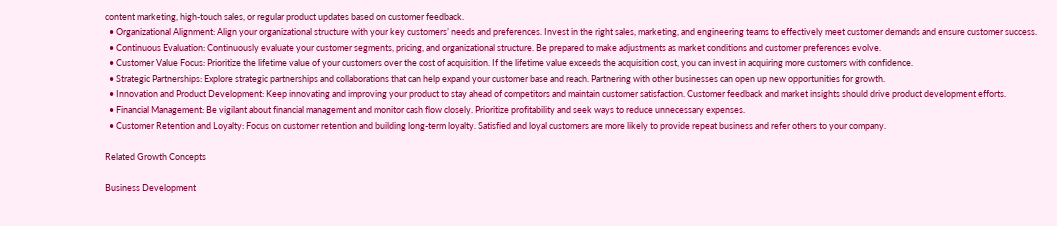content marketing, high-touch sales, or regular product updates based on customer feedback.
  • Organizational Alignment: Align your organizational structure with your key customers’ needs and preferences. Invest in the right sales, marketing, and engineering teams to effectively meet customer demands and ensure customer success.
  • Continuous Evaluation: Continuously evaluate your customer segments, pricing, and organizational structure. Be prepared to make adjustments as market conditions and customer preferences evolve.
  • Customer Value Focus: Prioritize the lifetime value of your customers over the cost of acquisition. If the lifetime value exceeds the acquisition cost, you can invest in acquiring more customers with confidence.
  • Strategic Partnerships: Explore strategic partnerships and collaborations that can help expand your customer base and reach. Partnering with other businesses can open up new opportunities for growth.
  • Innovation and Product Development: Keep innovating and improving your product to stay ahead of competitors and maintain customer satisfaction. Customer feedback and market insights should drive product development efforts.
  • Financial Management: Be vigilant about financial management and monitor cash flow closely. Prioritize profitability and seek ways to reduce unnecessary expenses.
  • Customer Retention and Loyalty: Focus on customer retention and building long-term loyalty. Satisfied and loyal customers are more likely to provide repeat business and refer others to your company.

Related Growth Concepts

Business Development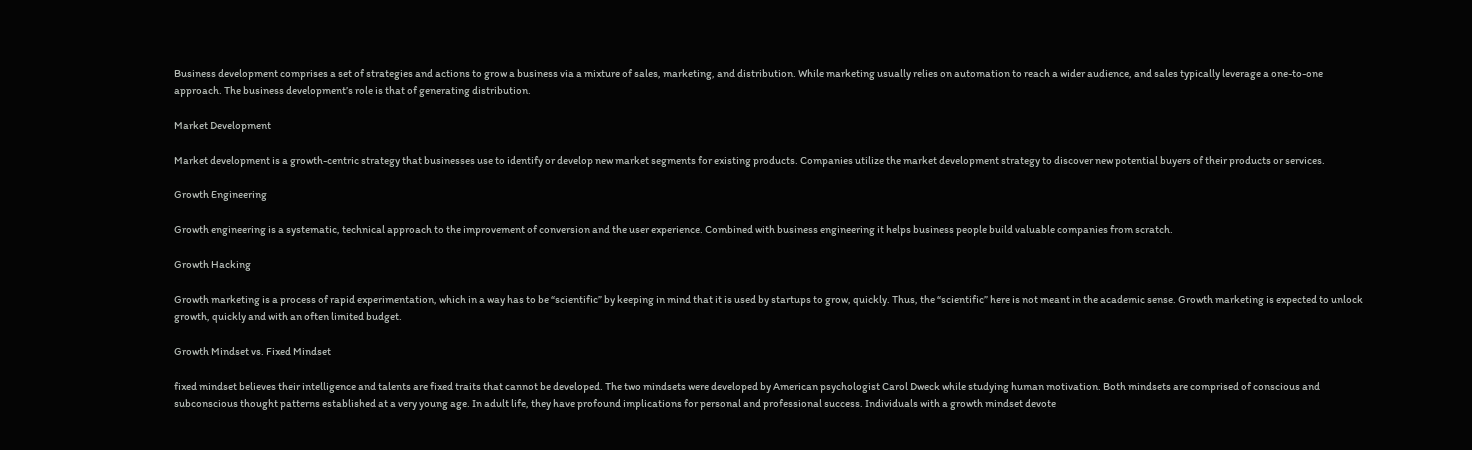Business development comprises a set of strategies and actions to grow a business via a mixture of sales, marketing, and distribution. While marketing usually relies on automation to reach a wider audience, and sales typically leverage a one-to-one approach. The business development’s role is that of generating distribution.

Market Development

Market development is a growth-centric strategy that businesses use to identify or develop new market segments for existing products. Companies utilize the market development strategy to discover new potential buyers of their products or services.

Growth Engineering

Growth engineering is a systematic, technical approach to the improvement of conversion and the user experience. Combined with business engineering it helps business people build valuable companies from scratch.

Growth Hacking

Growth marketing is a process of rapid experimentation, which in a way has to be “scientific” by keeping in mind that it is used by startups to grow, quickly. Thus, the “scientific” here is not meant in the academic sense. Growth marketing is expected to unlock growth, quickly and with an often limited budget.

Growth Mindset vs. Fixed Mindset

fixed mindset believes their intelligence and talents are fixed traits that cannot be developed. The two mindsets were developed by American psychologist Carol Dweck while studying human motivation. Both mindsets are comprised of conscious and subconscious thought patterns established at a very young age. In adult life, they have profound implications for personal and professional success. Individuals with a growth mindset devote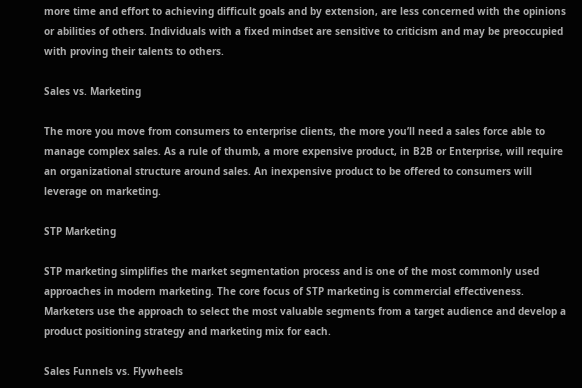more time and effort to achieving difficult goals and by extension, are less concerned with the opinions or abilities of others. Individuals with a fixed mindset are sensitive to criticism and may be preoccupied with proving their talents to others.

Sales vs. Marketing

The more you move from consumers to enterprise clients, the more you’ll need a sales force able to manage complex sales. As a rule of thumb, a more expensive product, in B2B or Enterprise, will require an organizational structure around sales. An inexpensive product to be offered to consumers will leverage on marketing.

STP Marketing

STP marketing simplifies the market segmentation process and is one of the most commonly used approaches in modern marketing. The core focus of STP marketing is commercial effectiveness. Marketers use the approach to select the most valuable segments from a target audience and develop a product positioning strategy and marketing mix for each.

Sales Funnels vs. Flywheels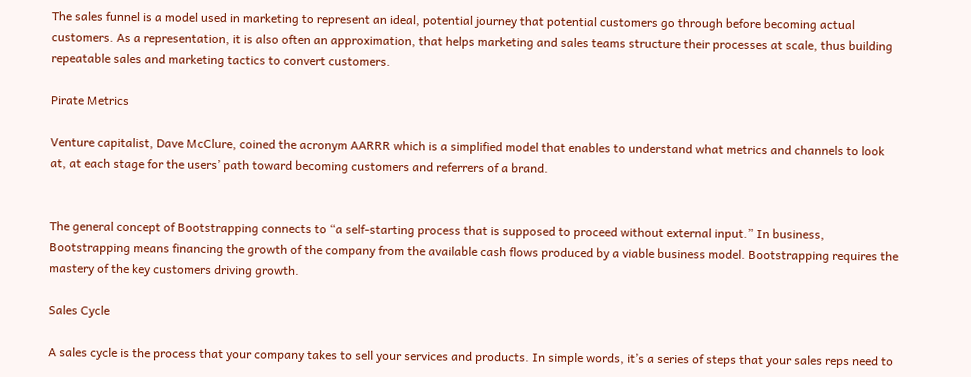The sales funnel is a model used in marketing to represent an ideal, potential journey that potential customers go through before becoming actual customers. As a representation, it is also often an approximation, that helps marketing and sales teams structure their processes at scale, thus building repeatable sales and marketing tactics to convert customers.

Pirate Metrics

Venture capitalist, Dave McClure, coined the acronym AARRR which is a simplified model that enables to understand what metrics and channels to look at, at each stage for the users’ path toward becoming customers and referrers of a brand.


The general concept of Bootstrapping connects to “a self-starting process that is supposed to proceed without external input.” In business, Bootstrapping means financing the growth of the company from the available cash flows produced by a viable business model. Bootstrapping requires the mastery of the key customers driving growth.

Sales Cycle

A sales cycle is the process that your company takes to sell your services and products. In simple words, it’s a series of steps that your sales reps need to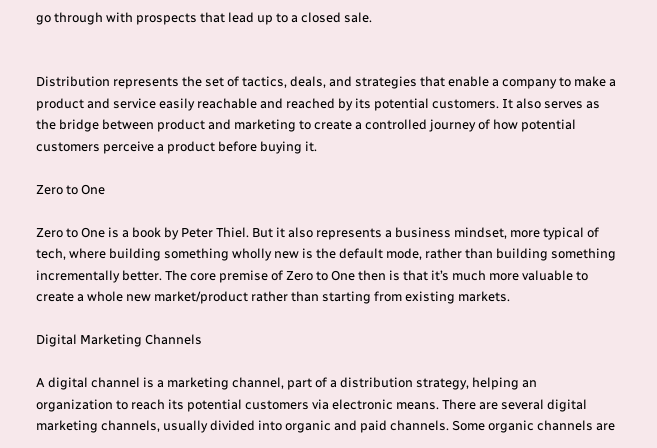go through with prospects that lead up to a closed sale.


Distribution represents the set of tactics, deals, and strategies that enable a company to make a product and service easily reachable and reached by its potential customers. It also serves as the bridge between product and marketing to create a controlled journey of how potential customers perceive a product before buying it.

Zero to One

Zero to One is a book by Peter Thiel. But it also represents a business mindset, more typical of tech, where building something wholly new is the default mode, rather than building something incrementally better. The core premise of Zero to One then is that it’s much more valuable to create a whole new market/product rather than starting from existing markets.

Digital Marketing Channels

A digital channel is a marketing channel, part of a distribution strategy, helping an organization to reach its potential customers via electronic means. There are several digital marketing channels, usually divided into organic and paid channels. Some organic channels are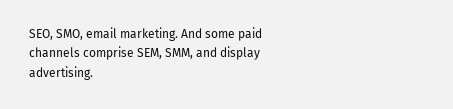SEO, SMO, email marketing. And some paid channels comprise SEM, SMM, and display advertising.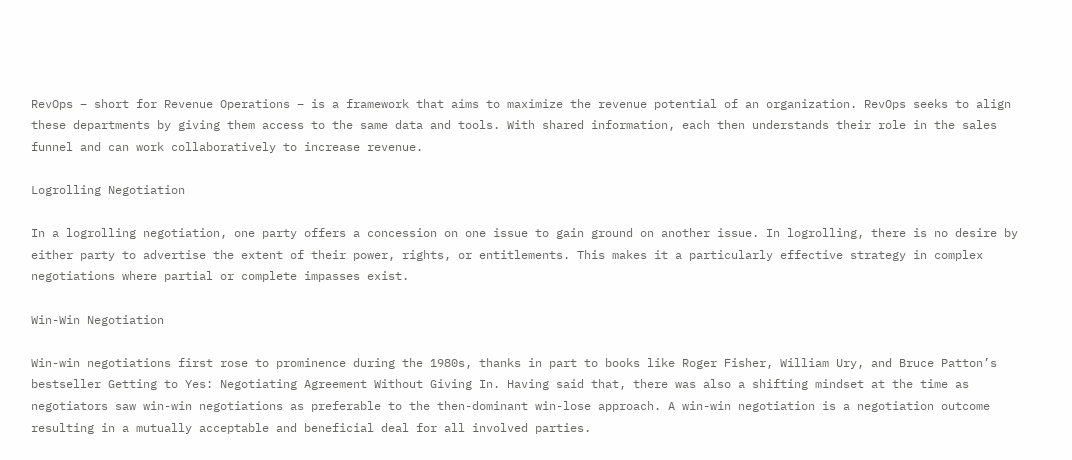RevOps – short for Revenue Operations – is a framework that aims to maximize the revenue potential of an organization. RevOps seeks to align these departments by giving them access to the same data and tools. With shared information, each then understands their role in the sales funnel and can work collaboratively to increase revenue.

Logrolling Negotiation

In a logrolling negotiation, one party offers a concession on one issue to gain ground on another issue. In logrolling, there is no desire by either party to advertise the extent of their power, rights, or entitlements. This makes it a particularly effective strategy in complex negotiations where partial or complete impasses exist.

Win-Win Negotiation

Win-win negotiations first rose to prominence during the 1980s, thanks in part to books like Roger Fisher, William Ury, and Bruce Patton’s bestseller Getting to Yes: Negotiating Agreement Without Giving In. Having said that, there was also a shifting mindset at the time as negotiators saw win-win negotiations as preferable to the then-dominant win-lose approach. A win-win negotiation is a negotiation outcome resulting in a mutually acceptable and beneficial deal for all involved parties.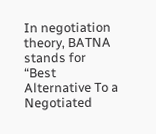In negotiation theory, BATNA stands for “Best Alternative To a Negotiated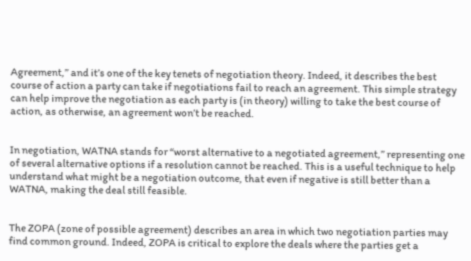Agreement,” and it’s one of the key tenets of negotiation theory. Indeed, it describes the best course of action a party can take if negotiations fail to reach an agreement. This simple strategy can help improve the negotiation as each party is (in theory) willing to take the best course of action, as otherwise, an agreement won’t be reached.


In negotiation, WATNA stands for “worst alternative to a negotiated agreement,” representing one of several alternative options if a resolution cannot be reached. This is a useful technique to help understand what might be a negotiation outcome, that even if negative is still better than a WATNA, making the deal still feasible.


The ZOPA (zone of possible agreement) describes an area in which two negotiation parties may find common ground. Indeed, ZOPA is critical to explore the deals where the parties get a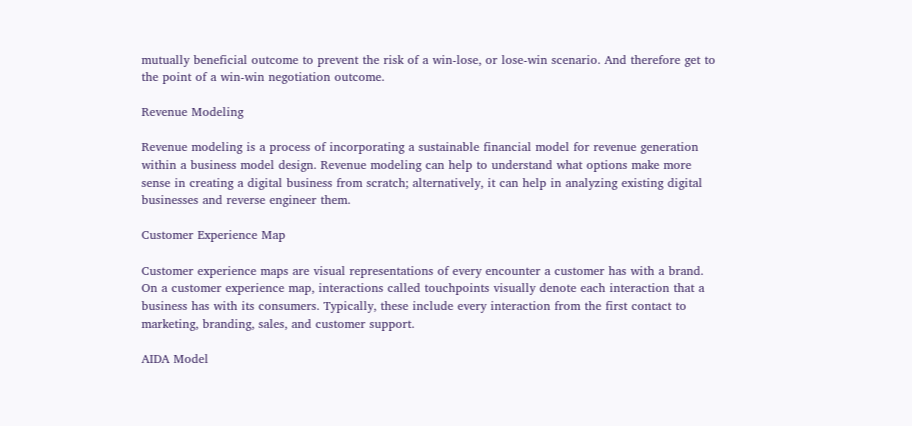mutually beneficial outcome to prevent the risk of a win-lose, or lose-win scenario. And therefore get to the point of a win-win negotiation outcome.

Revenue Modeling

Revenue modeling is a process of incorporating a sustainable financial model for revenue generation within a business model design. Revenue modeling can help to understand what options make more sense in creating a digital business from scratch; alternatively, it can help in analyzing existing digital businesses and reverse engineer them.

Customer Experience Map

Customer experience maps are visual representations of every encounter a customer has with a brand. On a customer experience map, interactions called touchpoints visually denote each interaction that a business has with its consumers. Typically, these include every interaction from the first contact to marketing, branding, sales, and customer support.

AIDA Model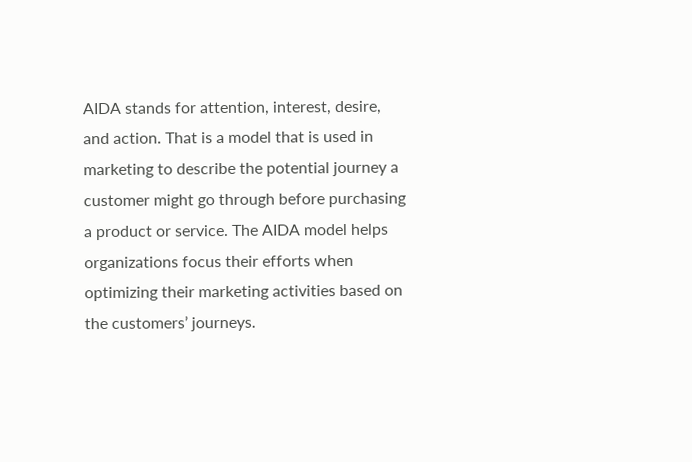AIDA stands for attention, interest, desire, and action. That is a model that is used in marketing to describe the potential journey a customer might go through before purchasing a product or service. The AIDA model helps organizations focus their efforts when optimizing their marketing activities based on the customers’ journeys.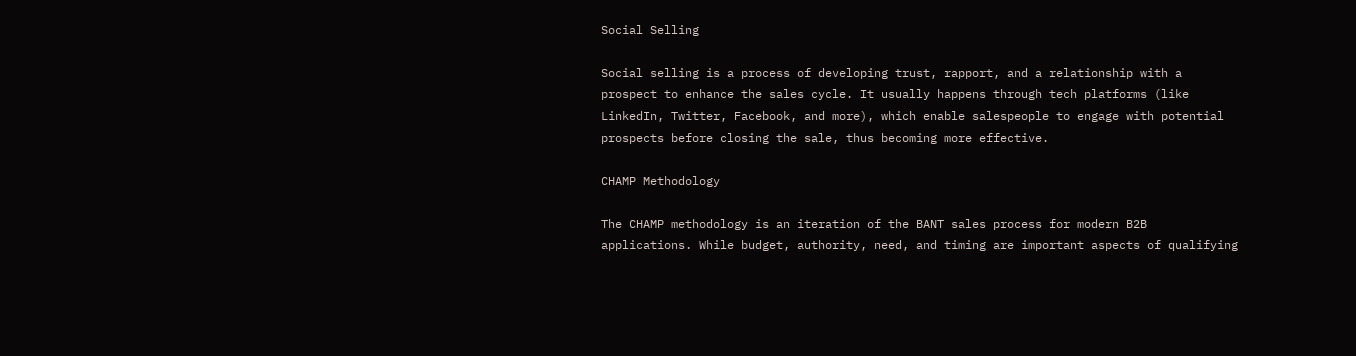Social Selling

Social selling is a process of developing trust, rapport, and a relationship with a prospect to enhance the sales cycle. It usually happens through tech platforms (like LinkedIn, Twitter, Facebook, and more), which enable salespeople to engage with potential prospects before closing the sale, thus becoming more effective.

CHAMP Methodology

The CHAMP methodology is an iteration of the BANT sales process for modern B2B applications. While budget, authority, need, and timing are important aspects of qualifying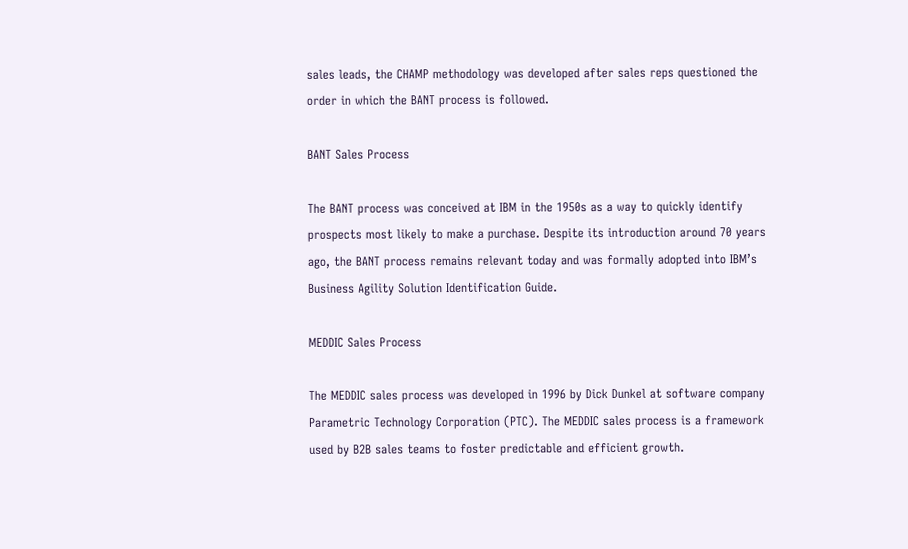sales leads, the CHAMP methodology was developed after sales reps questioned the order in which the BANT process is followed.

BANT Sales Process

The BANT process was conceived at IBM in the 1950s as a way to quickly identify prospects most likely to make a purchase. Despite its introduction around 70 years ago, the BANT process remains relevant today and was formally adopted into IBM’s Business Agility Solution Identification Guide.

MEDDIC Sales Process

The MEDDIC sales process was developed in 1996 by Dick Dunkel at software company Parametric Technology Corporation (PTC). The MEDDIC sales process is a framework used by B2B sales teams to foster predictable and efficient growth.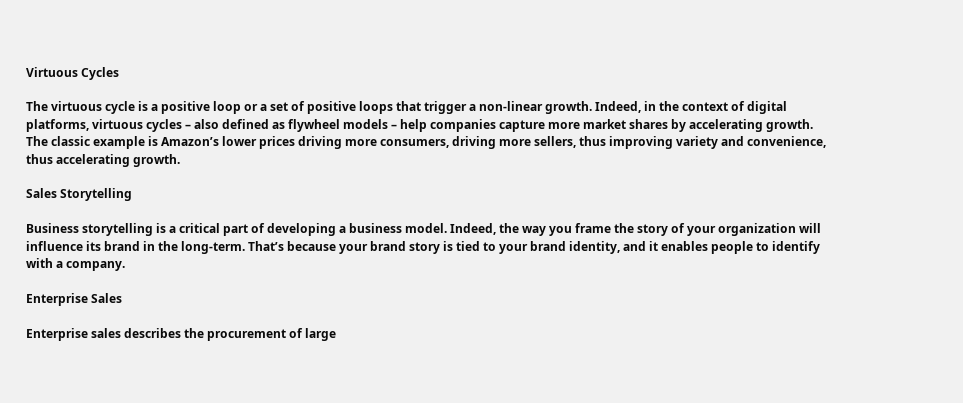Virtuous Cycles

The virtuous cycle is a positive loop or a set of positive loops that trigger a non-linear growth. Indeed, in the context of digital platforms, virtuous cycles – also defined as flywheel models – help companies capture more market shares by accelerating growth. The classic example is Amazon’s lower prices driving more consumers, driving more sellers, thus improving variety and convenience, thus accelerating growth.

Sales Storytelling

Business storytelling is a critical part of developing a business model. Indeed, the way you frame the story of your organization will influence its brand in the long-term. That’s because your brand story is tied to your brand identity, and it enables people to identify with a company.

Enterprise Sales

Enterprise sales describes the procurement of large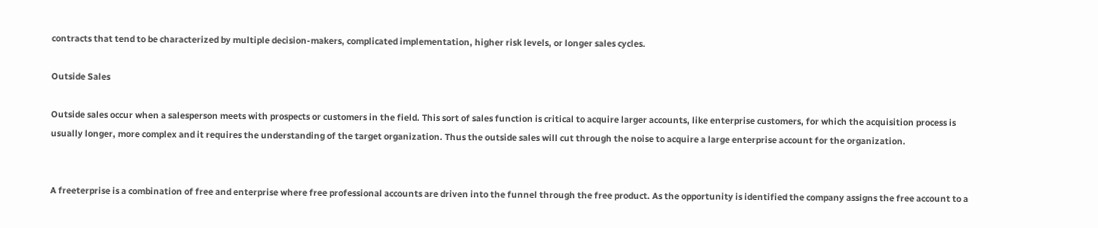contracts that tend to be characterized by multiple decision-makers, complicated implementation, higher risk levels, or longer sales cycles.

Outside Sales

Outside sales occur when a salesperson meets with prospects or customers in the field. This sort of sales function is critical to acquire larger accounts, like enterprise customers, for which the acquisition process is usually longer, more complex and it requires the understanding of the target organization. Thus the outside sales will cut through the noise to acquire a large enterprise account for the organization.


A freeterprise is a combination of free and enterprise where free professional accounts are driven into the funnel through the free product. As the opportunity is identified the company assigns the free account to a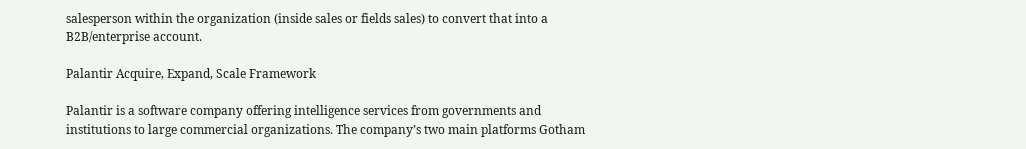salesperson within the organization (inside sales or fields sales) to convert that into a B2B/enterprise account.

Palantir Acquire, Expand, Scale Framework

Palantir is a software company offering intelligence services from governments and institutions to large commercial organizations. The company’s two main platforms Gotham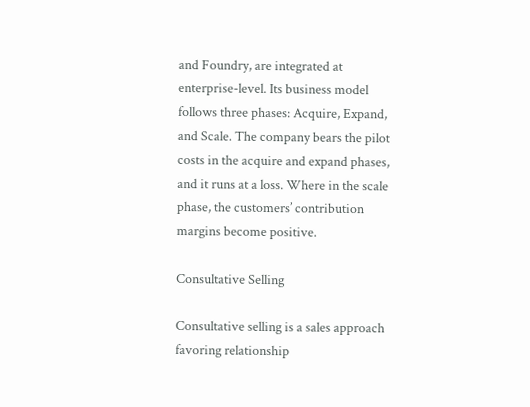and Foundry, are integrated at enterprise-level. Its business model follows three phases: Acquire, Expand, and Scale. The company bears the pilot costs in the acquire and expand phases, and it runs at a loss. Where in the scale phase, the customers’ contribution margins become positive.

Consultative Selling

Consultative selling is a sales approach favoring relationship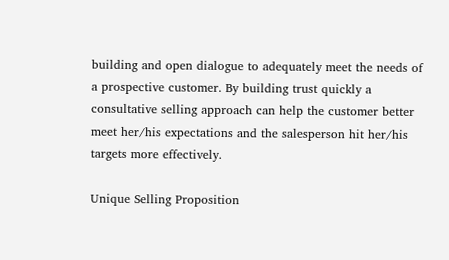building and open dialogue to adequately meet the needs of a prospective customer. By building trust quickly a consultative selling approach can help the customer better meet her/his expectations and the salesperson hit her/his targets more effectively.

Unique Selling Proposition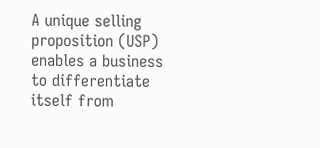A unique selling proposition (USP) enables a business to differentiate itself from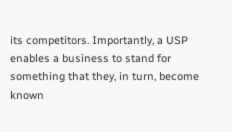its competitors. Importantly, a USP enables a business to stand for something that they, in turn, become known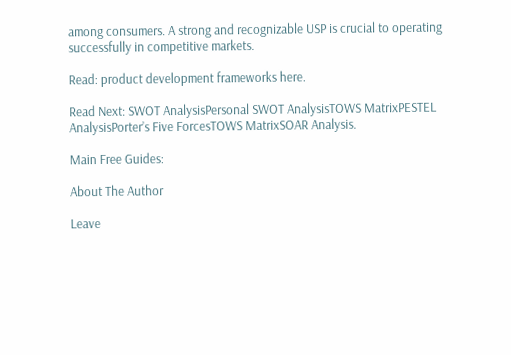among consumers. A strong and recognizable USP is crucial to operating successfully in competitive markets.

Read: product development frameworks here.

Read Next: SWOT AnalysisPersonal SWOT AnalysisTOWS MatrixPESTEL AnalysisPorter’s Five ForcesTOWS MatrixSOAR Analysis.

Main Free Guides:

About The Author

Leave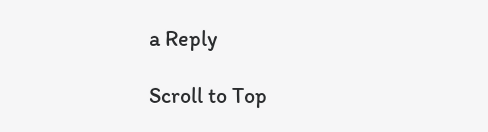a Reply

Scroll to Top